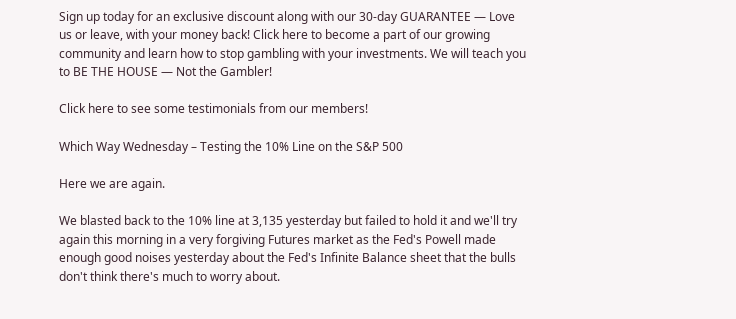Sign up today for an exclusive discount along with our 30-day GUARANTEE — Love us or leave, with your money back! Click here to become a part of our growing community and learn how to stop gambling with your investments. We will teach you to BE THE HOUSE — Not the Gambler!

Click here to see some testimonials from our members!

Which Way Wednesday – Testing the 10% Line on the S&P 500

Here we are again.

We blasted back to the 10% line at 3,135 yesterday but failed to hold it and we'll try again this morning in a very forgiving Futures market as the Fed's Powell made enough good noises yesterday about the Fed's Infinite Balance sheet that the bulls don't think there's much to worry about.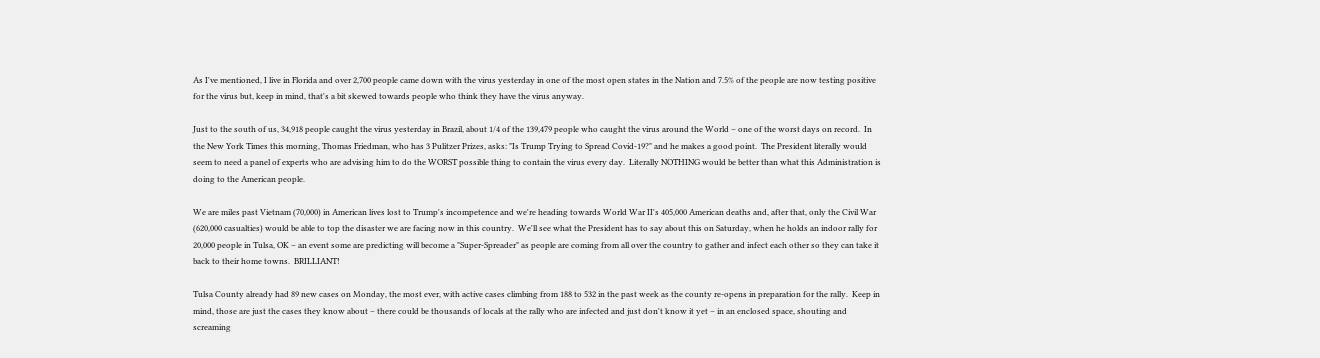As I've mentioned, I live in Florida and over 2,700 people came down with the virus yesterday in one of the most open states in the Nation and 7.5% of the people are now testing positive for the virus but, keep in mind, that's a bit skewed towards people who think they have the virus anyway.

Just to the south of us, 34,918 people caught the virus yesterday in Brazil, about 1/4 of the 139,479 people who caught the virus around the World – one of the worst days on record.  In the New York Times this morning, Thomas Friedman, who has 3 Pulitzer Prizes, asks: "Is Trump Trying to Spread Covid-19?" and he makes a good point.  The President literally would seem to need a panel of experts who are advising him to do the WORST possible thing to contain the virus every day.  Literally NOTHING would be better than what this Administration is doing to the American people.

We are miles past Vietnam (70,000) in American lives lost to Trump's incompetence and we're heading towards World War II's 405,000 American deaths and, after that, only the Civil War (620,000 casualties) would be able to top the disaster we are facing now in this country.  We'll see what the President has to say about this on Saturday, when he holds an indoor rally for 20,000 people in Tulsa, OK – an event some are predicting will become a "Super-Spreader" as people are coming from all over the country to gather and infect each other so they can take it back to their home towns.  BRILLIANT!

Tulsa County already had 89 new cases on Monday, the most ever, with active cases climbing from 188 to 532 in the past week as the county re-opens in preparation for the rally.  Keep in mind, those are just the cases they know about – there could be thousands of locals at the rally who are infected and just don't know it yet – in an enclosed space, shouting and screaming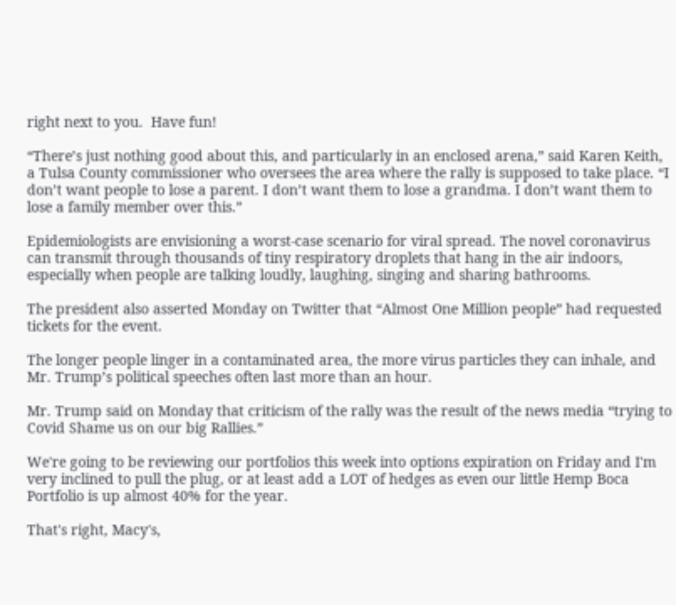right next to you.  Have fun!

“There’s just nothing good about this, and particularly in an enclosed arena,” said Karen Keith, a Tulsa County commissioner who oversees the area where the rally is supposed to take place. “I don’t want people to lose a parent. I don’t want them to lose a grandma. I don’t want them to lose a family member over this.”

Epidemiologists are envisioning a worst-case scenario for viral spread. The novel coronavirus can transmit through thousands of tiny respiratory droplets that hang in the air indoors, especially when people are talking loudly, laughing, singing and sharing bathrooms.

The president also asserted Monday on Twitter that “Almost One Million people” had requested tickets for the event.

The longer people linger in a contaminated area, the more virus particles they can inhale, and Mr. Trump’s political speeches often last more than an hour.

Mr. Trump said on Monday that criticism of the rally was the result of the news media “trying to Covid Shame us on our big Rallies.”

We're going to be reviewing our portfolios this week into options expiration on Friday and I'm very inclined to pull the plug, or at least add a LOT of hedges as even our little Hemp Boca Portfolio is up almost 40% for the year.

That's right, Macy's,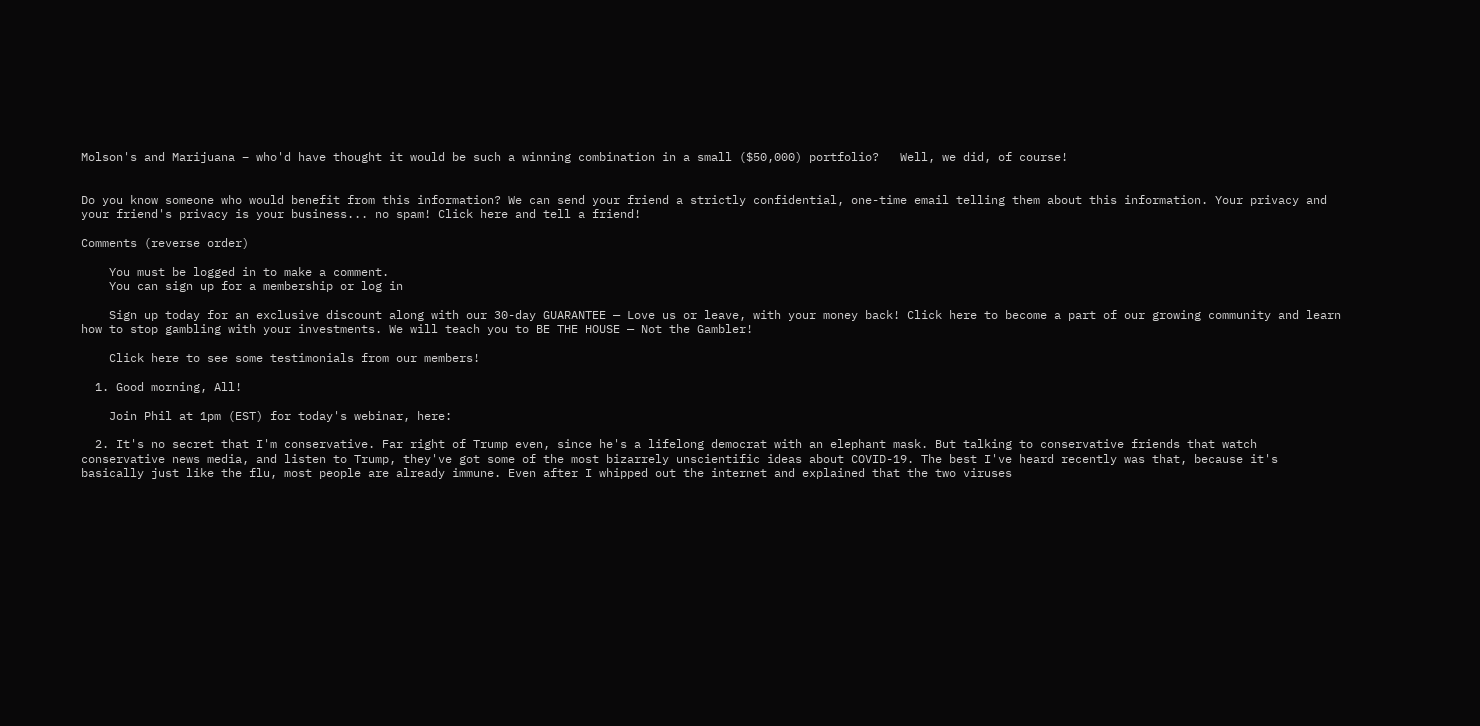Molson's and Marijuana – who'd have thought it would be such a winning combination in a small ($50,000) portfolio?   Well, we did, of course!


Do you know someone who would benefit from this information? We can send your friend a strictly confidential, one-time email telling them about this information. Your privacy and your friend's privacy is your business... no spam! Click here and tell a friend!

Comments (reverse order)

    You must be logged in to make a comment.
    You can sign up for a membership or log in

    Sign up today for an exclusive discount along with our 30-day GUARANTEE — Love us or leave, with your money back! Click here to become a part of our growing community and learn how to stop gambling with your investments. We will teach you to BE THE HOUSE — Not the Gambler!

    Click here to see some testimonials from our members!

  1. Good morning, All!

    Join Phil at 1pm (EST) for today's webinar, here:

  2. It's no secret that I'm conservative. Far right of Trump even, since he's a lifelong democrat with an elephant mask. But talking to conservative friends that watch conservative news media, and listen to Trump, they've got some of the most bizarrely unscientific ideas about COVID-19. The best I've heard recently was that, because it's basically just like the flu, most people are already immune. Even after I whipped out the internet and explained that the two viruses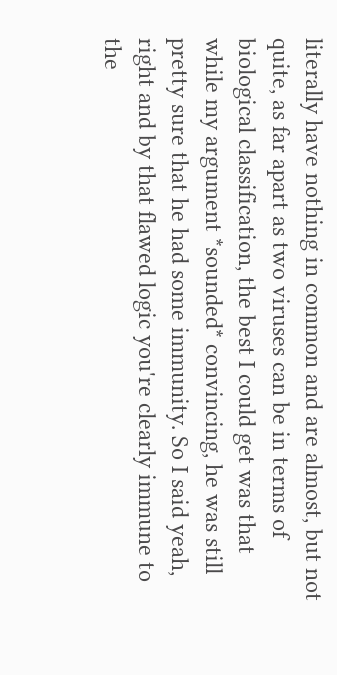literally have nothing in common and are almost, but not quite, as far apart as two viruses can be in terms of biological classification, the best I could get was that while my argument *sounded* convincing, he was still pretty sure that he had some immunity. So I said yeah, right and by that flawed logic you're clearly immune to the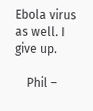Ebola virus as well. I give up.

    Phil –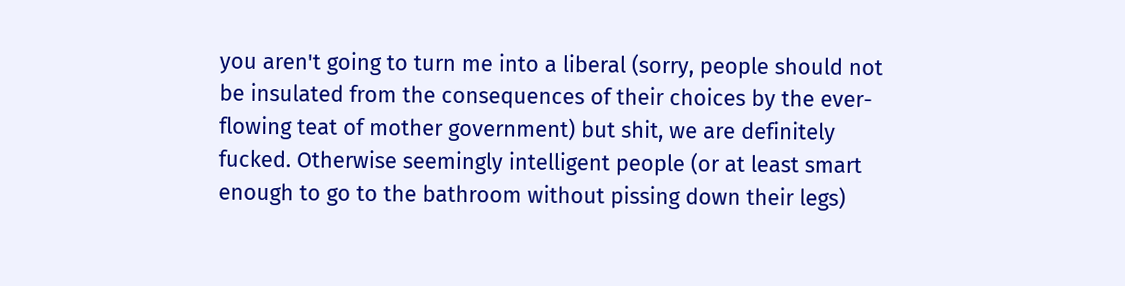you aren't going to turn me into a liberal (sorry, people should not be insulated from the consequences of their choices by the ever-flowing teat of mother government) but shit, we are definitely fucked. Otherwise seemingly intelligent people (or at least smart enough to go to the bathroom without pissing down their legs)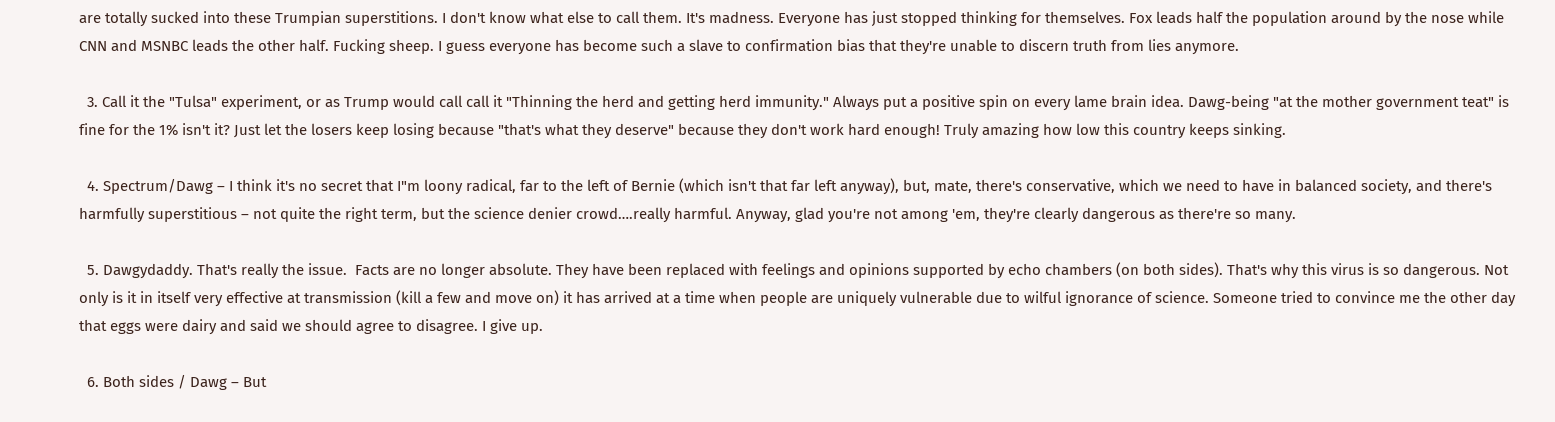are totally sucked into these Trumpian superstitions. I don't know what else to call them. It's madness. Everyone has just stopped thinking for themselves. Fox leads half the population around by the nose while CNN and MSNBC leads the other half. Fucking sheep. I guess everyone has become such a slave to confirmation bias that they're unable to discern truth from lies anymore.

  3. Call it the "Tulsa" experiment, or as Trump would call call it "Thinning the herd and getting herd immunity." Always put a positive spin on every lame brain idea. Dawg-being "at the mother government teat" is fine for the 1% isn't it? Just let the losers keep losing because "that's what they deserve" because they don't work hard enough! Truly amazing how low this country keeps sinking.

  4. Spectrum/Dawg – I think it's no secret that I"m loony radical, far to the left of Bernie (which isn't that far left anyway), but, mate, there's conservative, which we need to have in balanced society, and there's harmfully superstitious – not quite the right term, but the science denier crowd….really harmful. Anyway, glad you're not among 'em, they're clearly dangerous as there're so many.

  5. Dawgydaddy. That's really the issue.  Facts are no longer absolute. They have been replaced with feelings and opinions supported by echo chambers (on both sides). That's why this virus is so dangerous. Not only is it in itself very effective at transmission (kill a few and move on) it has arrived at a time when people are uniquely vulnerable due to wilful ignorance of science. Someone tried to convince me the other day that eggs were dairy and said we should agree to disagree. I give up.

  6. Both sides / Dawg – But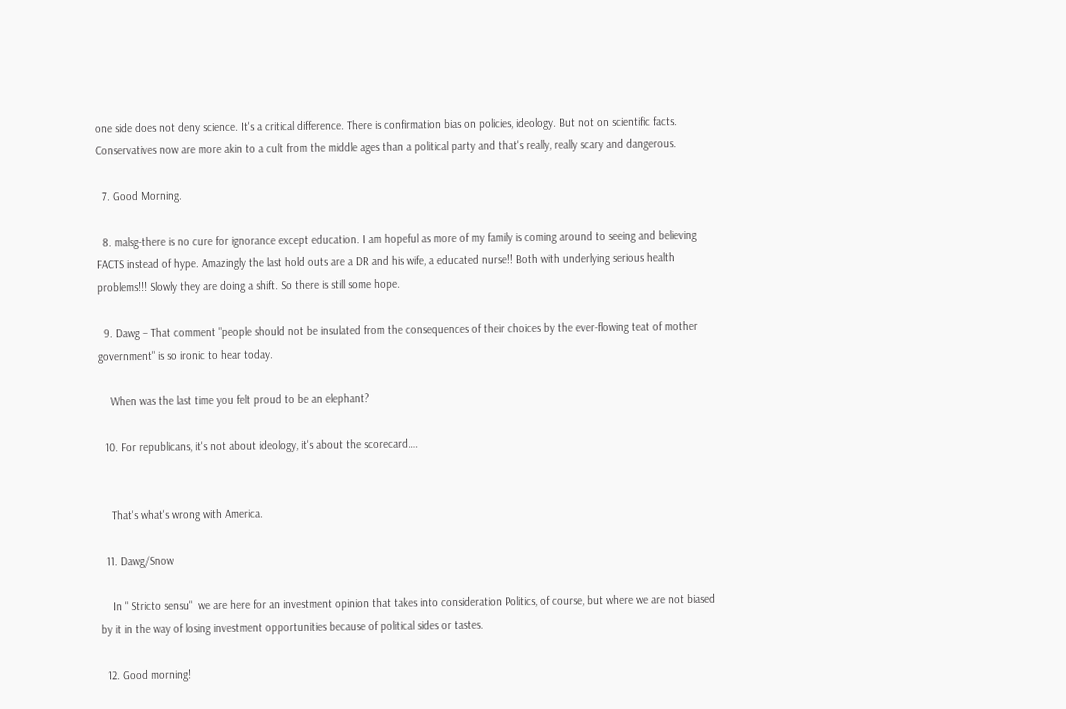one side does not deny science. It's a critical difference. There is confirmation bias on policies, ideology. But not on scientific facts. Conservatives now are more akin to a cult from the middle ages than a political party and that's really, really scary and dangerous.

  7. Good Morning.

  8. malsg-there is no cure for ignorance except education. I am hopeful as more of my family is coming around to seeing and believing FACTS instead of hype. Amazingly the last hold outs are a DR and his wife, a educated nurse!! Both with underlying serious health problems!!! Slowly they are doing a shift. So there is still some hope.

  9. Dawg – That comment "people should not be insulated from the consequences of their choices by the ever-flowing teat of mother government" is so ironic to hear today.

    When was the last time you felt proud to be an elephant?

  10. For republicans, it's not about ideology, it's about the scorecard….


    That's what's wrong with America.

  11. Dawg/Snow

    In " Stricto sensu"  we are here for an investment opinion that takes into consideration Politics, of course, but where we are not biased by it in the way of losing investment opportunities because of political sides or tastes.

  12. Good morning!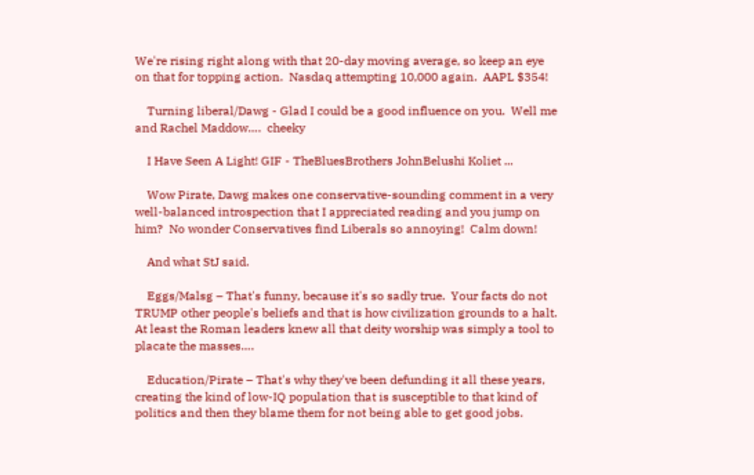We're rising right along with that 20-day moving average, so keep an eye on that for topping action.  Nasdaq attempting 10,000 again.  AAPL $354!

    Turning liberal/Dawg - Glad I could be a good influence on you.  Well me and Rachel Maddow….  cheeky

    I Have Seen A Light! GIF - TheBluesBrothers JohnBelushi Koliet ...

    Wow Pirate, Dawg makes one conservative-sounding comment in a very well-balanced introspection that I appreciated reading and you jump on him?  No wonder Conservatives find Liberals so annoying!  Calm down!

    And what StJ said.

    Eggs/Malsg – That's funny, because it's so sadly true.  Your facts do not TRUMP other people's beliefs and that is how civilization grounds to a halt.  At least the Roman leaders knew all that deity worship was simply a tool to placate the masses….

    Education/Pirate – That's why they've been defunding it all these years, creating the kind of low-IQ population that is susceptible to that kind of politics and then they blame them for not being able to get good jobs.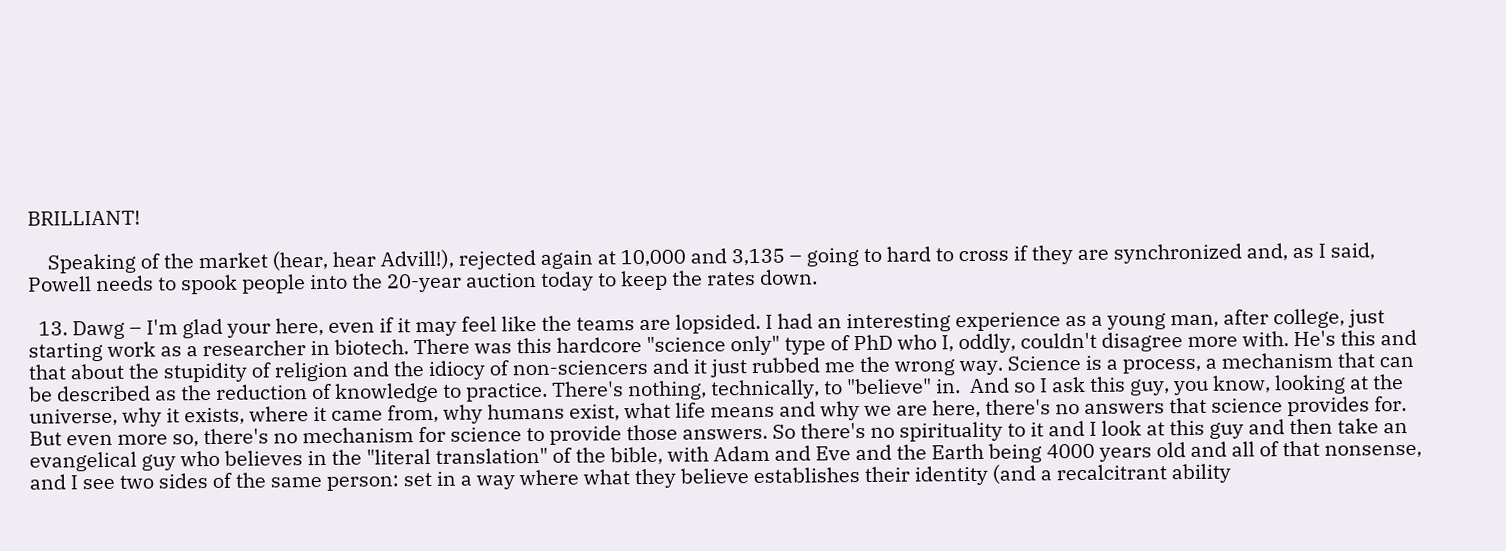BRILLIANT!

    Speaking of the market (hear, hear Advill!), rejected again at 10,000 and 3,135 – going to hard to cross if they are synchronized and, as I said, Powell needs to spook people into the 20-year auction today to keep the rates down.

  13. Dawg – I'm glad your here, even if it may feel like the teams are lopsided. I had an interesting experience as a young man, after college, just starting work as a researcher in biotech. There was this hardcore "science only" type of PhD who I, oddly, couldn't disagree more with. He's this and that about the stupidity of religion and the idiocy of non-sciencers and it just rubbed me the wrong way. Science is a process, a mechanism that can be described as the reduction of knowledge to practice. There's nothing, technically, to "believe" in.  And so I ask this guy, you know, looking at the universe, why it exists, where it came from, why humans exist, what life means and why we are here, there's no answers that science provides for. But even more so, there's no mechanism for science to provide those answers. So there's no spirituality to it and I look at this guy and then take an evangelical guy who believes in the "literal translation" of the bible, with Adam and Eve and the Earth being 4000 years old and all of that nonsense, and I see two sides of the same person: set in a way where what they believe establishes their identity (and a recalcitrant ability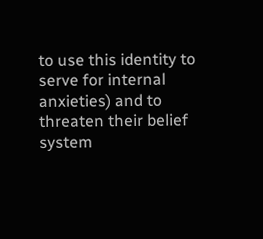to use this identity to serve for internal anxieties) and to threaten their belief system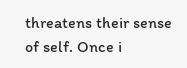threatens their sense of self. Once i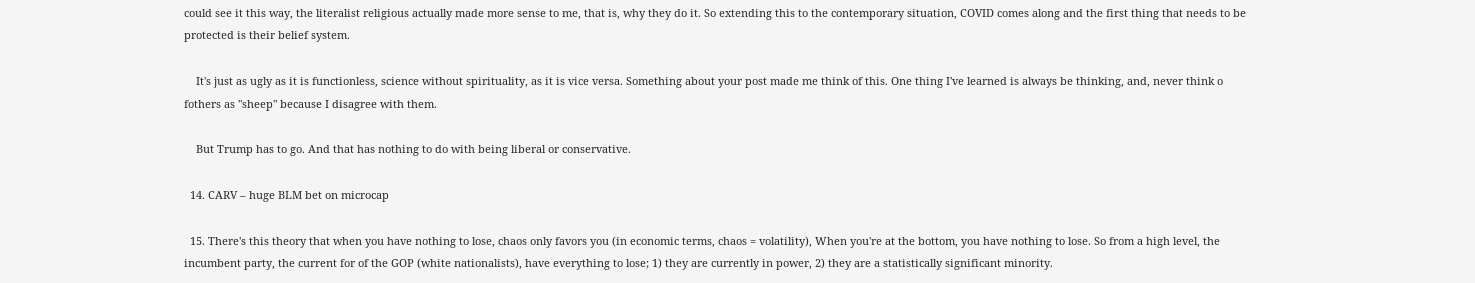could see it this way, the literalist religious actually made more sense to me, that is, why they do it. So extending this to the contemporary situation, COVID comes along and the first thing that needs to be protected is their belief system.

    It's just as ugly as it is functionless, science without spirituality, as it is vice versa. Something about your post made me think of this. One thing I've learned is always be thinking, and, never think o fothers as "sheep" because I disagree with them.

    But Trump has to go. And that has nothing to do with being liberal or conservative.

  14. CARV – huge BLM bet on microcap

  15. There's this theory that when you have nothing to lose, chaos only favors you (in economic terms, chaos = volatility), When you're at the bottom, you have nothing to lose. So from a high level, the incumbent party, the current for of the GOP (white nationalists), have everything to lose; 1) they are currently in power, 2) they are a statistically significant minority.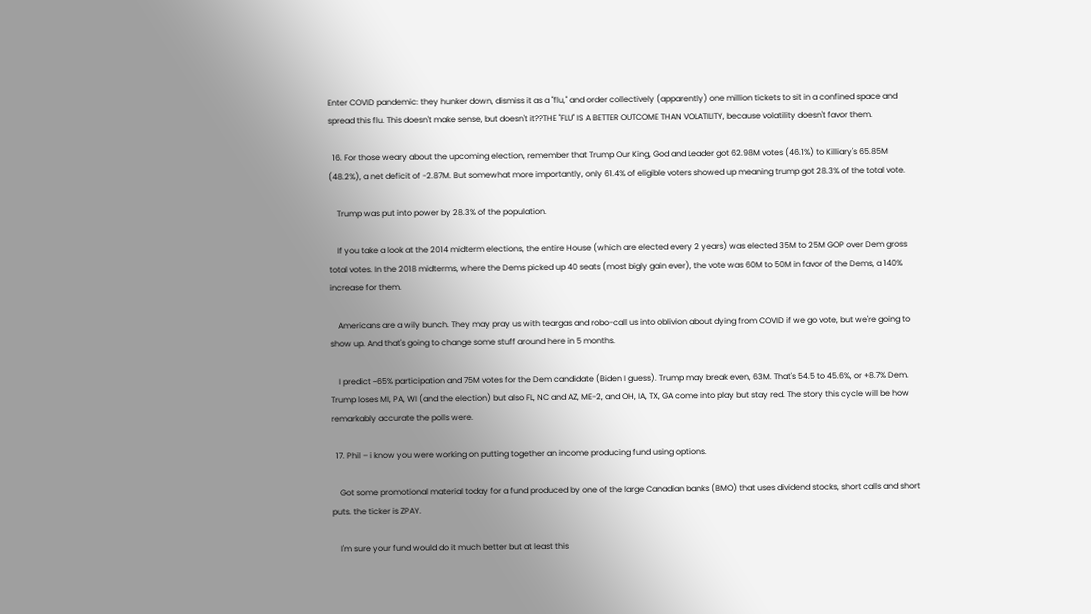Enter COVID pandemic: they hunker down, dismiss it as a "flu," and order collectively (apparently) one million tickets to sit in a confined space and spread this flu. This doesn't make sense, but doesn't it??THE "FLU" IS A BETTER OUTCOME THAN VOLATILITY, because volatility doesn't favor them.

  16. For those weary about the upcoming election, remember that Trump Our King, God and Leader got 62.98M votes (46.1%) to Killiary's 65.85M (48.2%), a net deficit of -2.87M. But somewhat more importantly, only 61.4% of eligible voters showed up meaning trump got 28.3% of the total vote.

    Trump was put into power by 28.3% of the population.

    If you take a look at the 2014 midterm elections, the entire House (which are elected every 2 years) was elected 35M to 25M GOP over Dem gross total votes. In the 2018 midterms, where the Dems picked up 40 seats (most bigly gain ever), the vote was 60M to 50M in favor of the Dems, a 140% increase for them.

    Americans are a wily bunch. They may pray us with teargas and robo-call us into oblivion about dying from COVID if we go vote, but we're going to show up. And that's going to change some stuff around here in 5 months.

    I predict ~65% participation and 75M votes for the Dem candidate (Biden I guess). Trump may break even, 63M. That's 54.5 to 45.6%, or +8.7% Dem. Trump loses MI, PA, WI (and the election) but also FL, NC and AZ, ME-2, and OH, IA, TX, GA come into play but stay red. The story this cycle will be how remarkably accurate the polls were.

  17. Phil – i know you were working on putting together an income producing fund using options.

    Got some promotional material today for a fund produced by one of the large Canadian banks (BMO) that uses dividend stocks, short calls and short puts. the ticker is ZPAY.

    I'm sure your fund would do it much better but at least this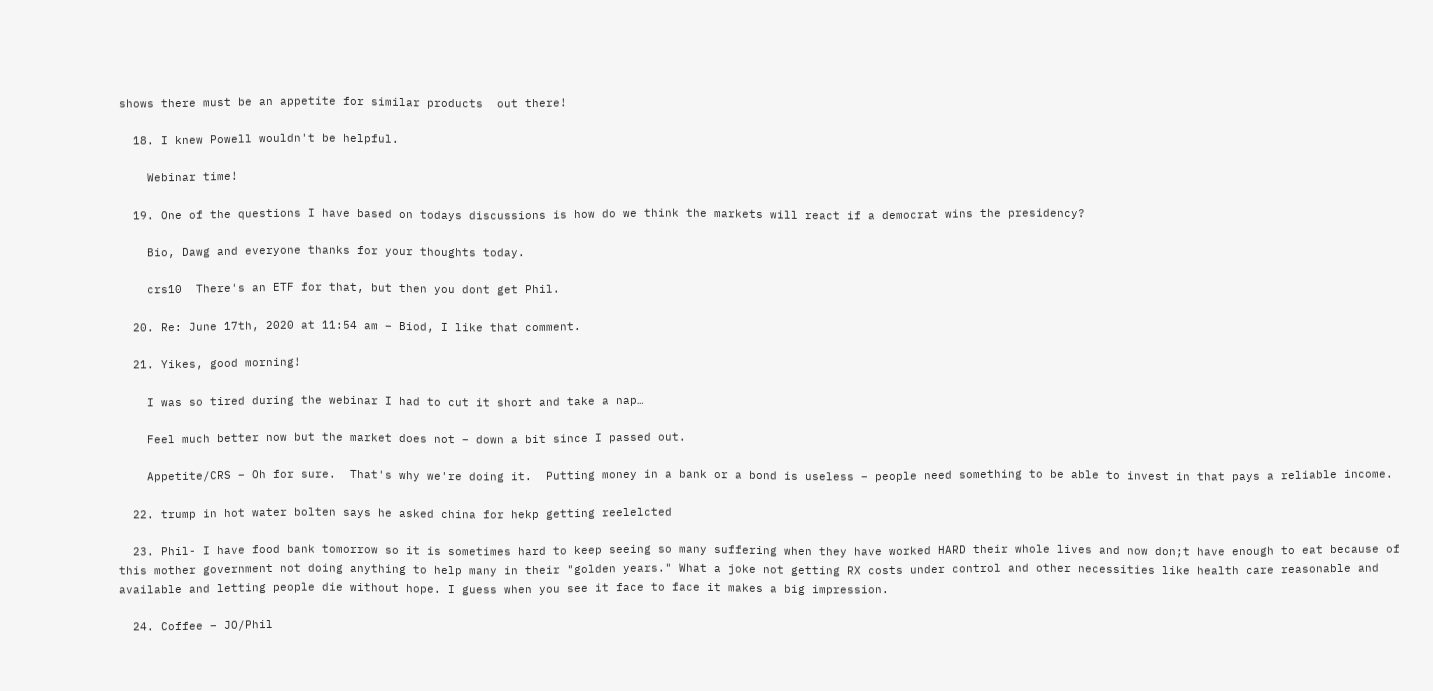shows there must be an appetite for similar products  out there!

  18. I knew Powell wouldn't be helpful.

    Webinar time!

  19. One of the questions I have based on todays discussions is how do we think the markets will react if a democrat wins the presidency?

    Bio, Dawg and everyone thanks for your thoughts today.

    crs10  There's an ETF for that, but then you dont get Phil.

  20. Re: June 17th, 2020 at 11:54 am – Biod, I like that comment.

  21. Yikes, good morning!

    I was so tired during the webinar I had to cut it short and take a nap…

    Feel much better now but the market does not – down a bit since I passed out.

    Appetite/CRS – Oh for sure.  That's why we're doing it.  Putting money in a bank or a bond is useless – people need something to be able to invest in that pays a reliable income.

  22. trump in hot water bolten says he asked china for hekp getting reelelcted

  23. Phil- I have food bank tomorrow so it is sometimes hard to keep seeing so many suffering when they have worked HARD their whole lives and now don;t have enough to eat because of this mother government not doing anything to help many in their "golden years." What a joke not getting RX costs under control and other necessities like health care reasonable and available and letting people die without hope. I guess when you see it face to face it makes a big impression.

  24. Coffee – JO/Phil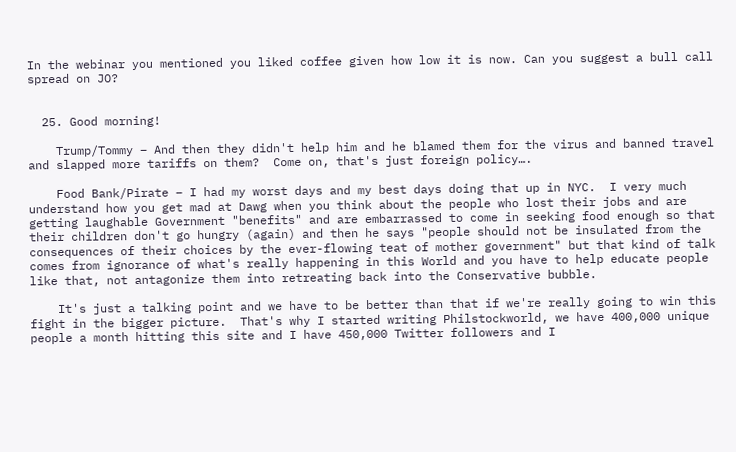In the webinar you mentioned you liked coffee given how low it is now. Can you suggest a bull call spread on JO?


  25. Good morning!

    Trump/Tommy – And then they didn't help him and he blamed them for the virus and banned travel and slapped more tariffs on them?  Come on, that's just foreign policy….

    Food Bank/Pirate – I had my worst days and my best days doing that up in NYC.  I very much understand how you get mad at Dawg when you think about the people who lost their jobs and are getting laughable Government "benefits" and are embarrassed to come in seeking food enough so that their children don't go hungry (again) and then he says "people should not be insulated from the consequences of their choices by the ever-flowing teat of mother government" but that kind of talk comes from ignorance of what's really happening in this World and you have to help educate people like that, not antagonize them into retreating back into the Conservative bubble.

    It's just a talking point and we have to be better than that if we're really going to win this fight in the bigger picture.  That's why I started writing Philstockworld, we have 400,000 unique people a month hitting this site and I have 450,000 Twitter followers and I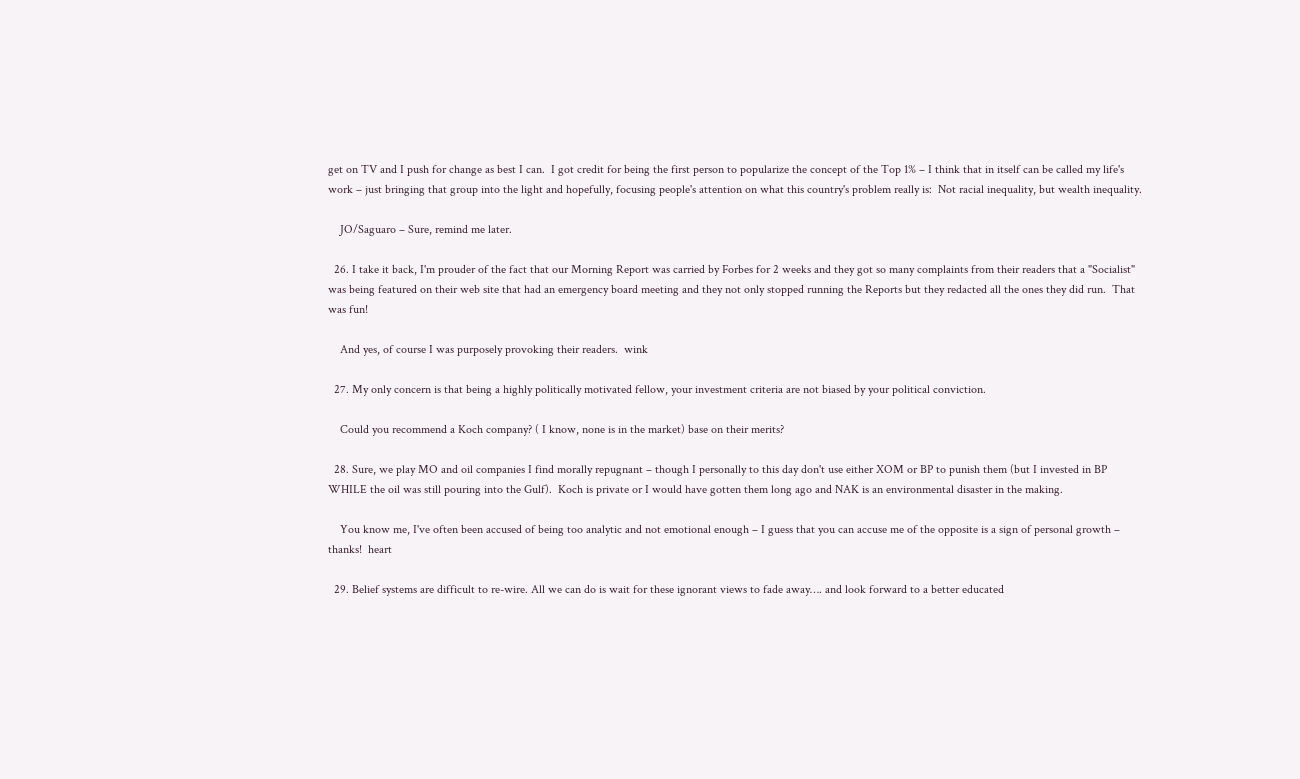get on TV and I push for change as best I can.  I got credit for being the first person to popularize the concept of the Top 1% – I think that in itself can be called my life's work – just bringing that group into the light and hopefully, focusing people's attention on what this country's problem really is:  Not racial inequality, but wealth inequality.

    JO/Saguaro – Sure, remind me later.

  26. I take it back, I'm prouder of the fact that our Morning Report was carried by Forbes for 2 weeks and they got so many complaints from their readers that a "Socialist" was being featured on their web site that had an emergency board meeting and they not only stopped running the Reports but they redacted all the ones they did run.  That was fun!

    And yes, of course I was purposely provoking their readers.  wink

  27. My only concern is that being a highly politically motivated fellow, your investment criteria are not biased by your political conviction.

    Could you recommend a Koch company? ( I know, none is in the market) base on their merits?

  28. Sure, we play MO and oil companies I find morally repugnant – though I personally to this day don't use either XOM or BP to punish them (but I invested in BP WHILE the oil was still pouring into the Gulf).  Koch is private or I would have gotten them long ago and NAK is an environmental disaster in the making.

    You know me, I've often been accused of being too analytic and not emotional enough – I guess that you can accuse me of the opposite is a sign of personal growth – thanks!  heart

  29. Belief systems are difficult to re-wire. All we can do is wait for these ignorant views to fade away…. and look forward to a better educated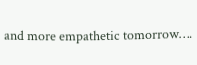and more empathetic tomorrow….